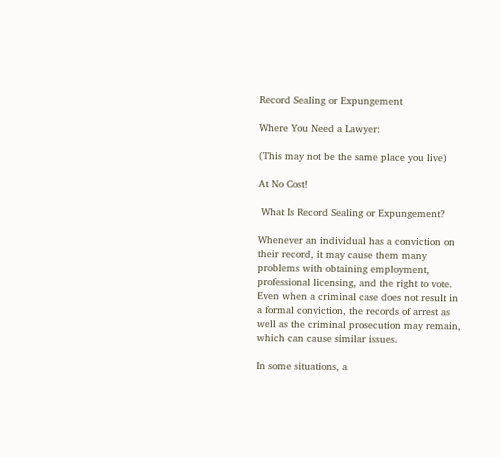Record Sealing or Expungement

Where You Need a Lawyer:

(This may not be the same place you live)

At No Cost!

 What Is Record Sealing or Expungement?

Whenever an individual has a conviction on their record, it may cause them many problems with obtaining employment, professional licensing, and the right to vote. Even when a criminal case does not result in a formal conviction, the records of arrest as well as the criminal prosecution may remain, which can cause similar issues.

In some situations, a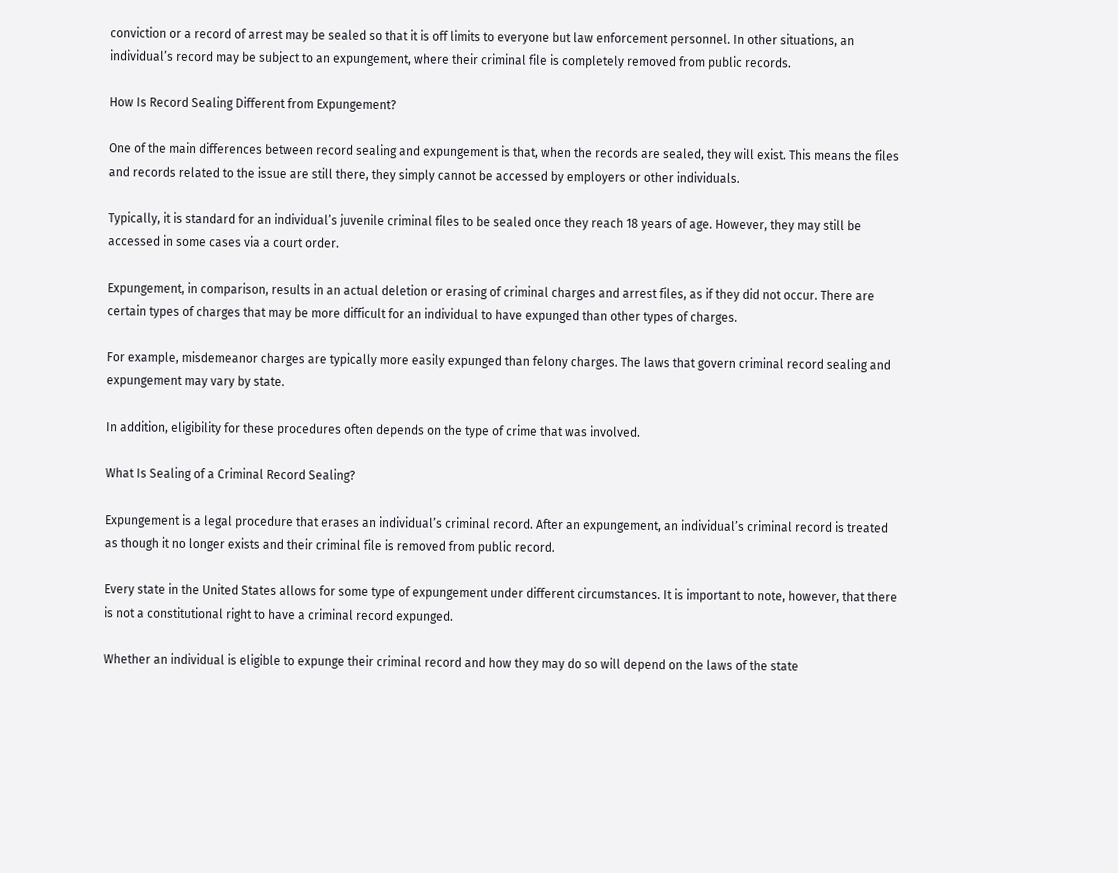conviction or a record of arrest may be sealed so that it is off limits to everyone but law enforcement personnel. In other situations, an individual’s record may be subject to an expungement, where their criminal file is completely removed from public records.

How Is Record Sealing Different from Expungement?

One of the main differences between record sealing and expungement is that, when the records are sealed, they will exist. This means the files and records related to the issue are still there, they simply cannot be accessed by employers or other individuals.

Typically, it is standard for an individual’s juvenile criminal files to be sealed once they reach 18 years of age. However, they may still be accessed in some cases via a court order.

Expungement, in comparison, results in an actual deletion or erasing of criminal charges and arrest files, as if they did not occur. There are certain types of charges that may be more difficult for an individual to have expunged than other types of charges.

For example, misdemeanor charges are typically more easily expunged than felony charges. The laws that govern criminal record sealing and expungement may vary by state.

In addition, eligibility for these procedures often depends on the type of crime that was involved.

What Is Sealing of a Criminal Record Sealing?

Expungement is a legal procedure that erases an individual’s criminal record. After an expungement, an individual’s criminal record is treated as though it no longer exists and their criminal file is removed from public record.

Every state in the United States allows for some type of expungement under different circumstances. It is important to note, however, that there is not a constitutional right to have a criminal record expunged.

Whether an individual is eligible to expunge their criminal record and how they may do so will depend on the laws of the state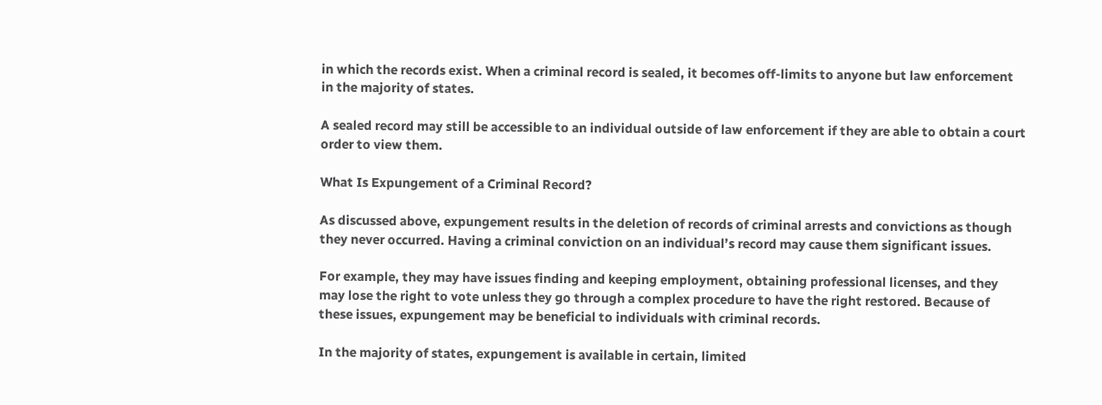in which the records exist. When a criminal record is sealed, it becomes off-limits to anyone but law enforcement in the majority of states.

A sealed record may still be accessible to an individual outside of law enforcement if they are able to obtain a court order to view them.

What Is Expungement of a Criminal Record?

As discussed above, expungement results in the deletion of records of criminal arrests and convictions as though they never occurred. Having a criminal conviction on an individual’s record may cause them significant issues.

For example, they may have issues finding and keeping employment, obtaining professional licenses, and they may lose the right to vote unless they go through a complex procedure to have the right restored. Because of these issues, expungement may be beneficial to individuals with criminal records.

In the majority of states, expungement is available in certain, limited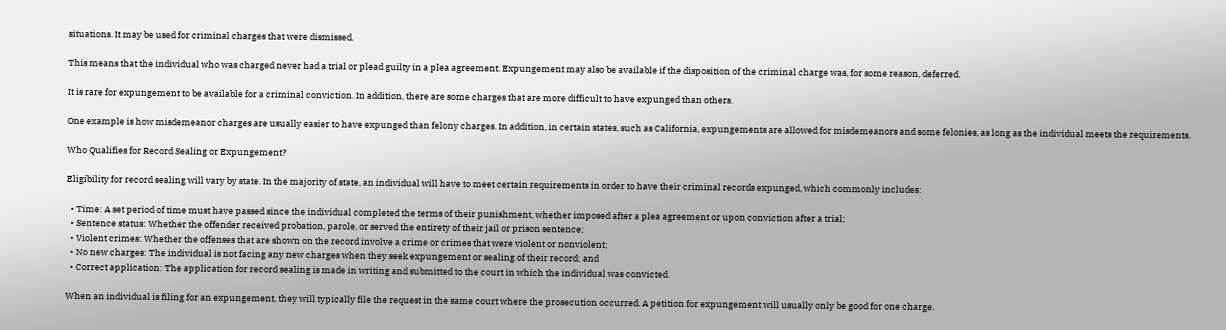situations. It may be used for criminal charges that were dismissed.

This means that the individual who was charged never had a trial or plead guilty in a plea agreement. Expungement may also be available if the disposition of the criminal charge was, for some reason, deferred.

It is rare for expungement to be available for a criminal conviction. In addition, there are some charges that are more difficult to have expunged than others.

One example is how misdemeanor charges are usually easier to have expunged than felony charges. In addition, in certain states, such as California, expungements are allowed for misdemeanors and some felonies, as long as the individual meets the requirements.

Who Qualifies for Record Sealing or Expungement?

Eligibility for record sealing will vary by state. In the majority of state, an individual will have to meet certain requirements in order to have their criminal records expunged, which commonly includes:

  • Time: A set period of time must have passed since the individual completed the terms of their punishment, whether imposed after a plea agreement or upon conviction after a trial;
  • Sentence status: Whether the offender received probation, parole, or served the entirety of their jail or prison sentence;
  • Violent crimes: Whether the offenses that are shown on the record involve a crime or crimes that were violent or nonviolent;
  • No new charges: The individual is not facing any new charges when they seek expungement or sealing of their record; and
  • Correct application: The application for record sealing is made in writing and submitted to the court in which the individual was convicted.

When an individual is filing for an expungement, they will typically file the request in the same court where the prosecution occurred. A petition for expungement will usually only be good for one charge.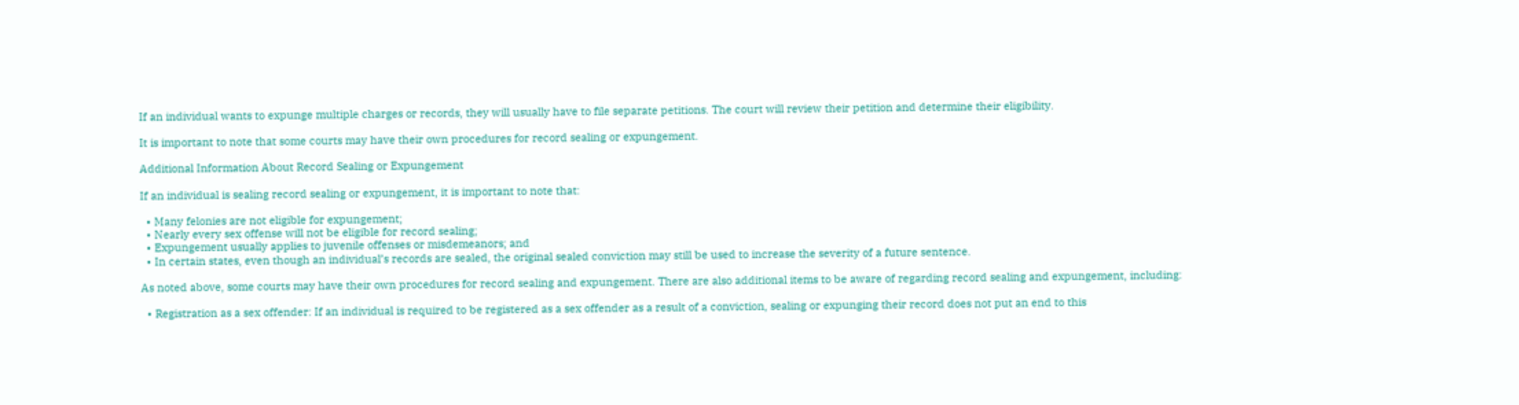If an individual wants to expunge multiple charges or records, they will usually have to file separate petitions. The court will review their petition and determine their eligibility.

It is important to note that some courts may have their own procedures for record sealing or expungement.

Additional Information About Record Sealing or Expungement

If an individual is sealing record sealing or expungement, it is important to note that:

  • Many felonies are not eligible for expungement;
  • Nearly every sex offense will not be eligible for record sealing;
  • Expungement usually applies to juvenile offenses or misdemeanors; and
  • In certain states, even though an individual’s records are sealed, the original sealed conviction may still be used to increase the severity of a future sentence.

As noted above, some courts may have their own procedures for record sealing and expungement. There are also additional items to be aware of regarding record sealing and expungement, including:

  • Registration as a sex offender: If an individual is required to be registered as a sex offender as a result of a conviction, sealing or expunging their record does not put an end to this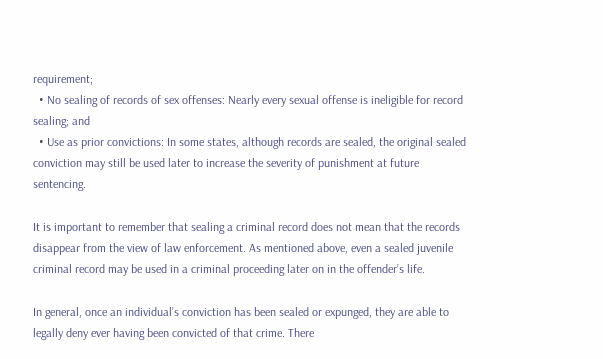requirement;
  • No sealing of records of sex offenses: Nearly every sexual offense is ineligible for record sealing; and
  • Use as prior convictions: In some states, although records are sealed, the original sealed conviction may still be used later to increase the severity of punishment at future sentencing.

It is important to remember that sealing a criminal record does not mean that the records disappear from the view of law enforcement. As mentioned above, even a sealed juvenile criminal record may be used in a criminal proceeding later on in the offender’s life.

In general, once an individual’s conviction has been sealed or expunged, they are able to legally deny ever having been convicted of that crime. There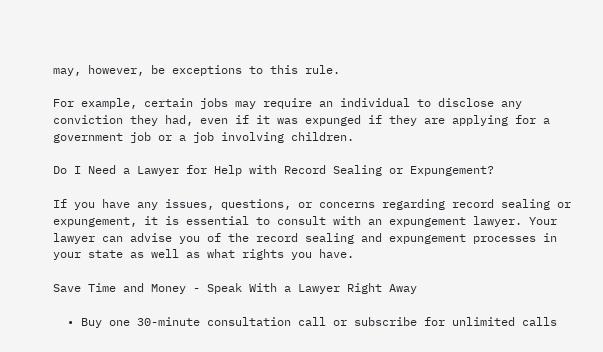may, however, be exceptions to this rule.

For example, certain jobs may require an individual to disclose any conviction they had, even if it was expunged if they are applying for a government job or a job involving children.

Do I Need a Lawyer for Help with Record Sealing or Expungement?

If you have any issues, questions, or concerns regarding record sealing or expungement, it is essential to consult with an expungement lawyer. Your lawyer can advise you of the record sealing and expungement processes in your state as well as what rights you have.

Save Time and Money - Speak With a Lawyer Right Away

  • Buy one 30-minute consultation call or subscribe for unlimited calls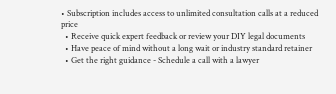• Subscription includes access to unlimited consultation calls at a reduced price
  • Receive quick expert feedback or review your DIY legal documents
  • Have peace of mind without a long wait or industry standard retainer
  • Get the right guidance - Schedule a call with a lawyer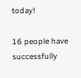today!

16 people have successfully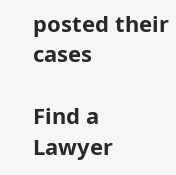posted their cases

Find a Lawyer